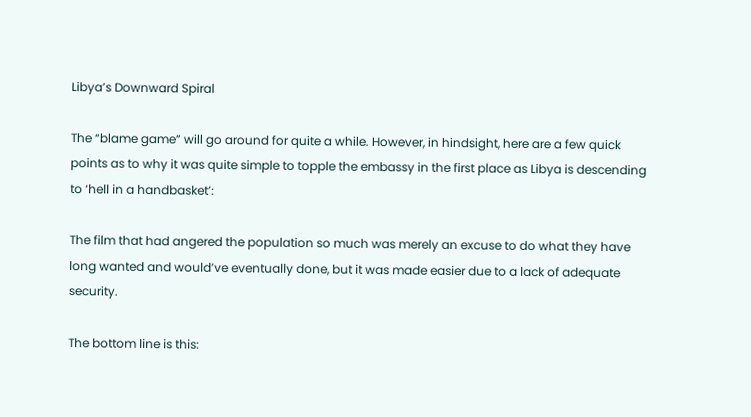Libya’s Downward Spiral

The “blame game” will go around for quite a while. However, in hindsight, here are a few quick points as to why it was quite simple to topple the embassy in the first place as Libya is descending to ‘hell in a handbasket’:

The film that had angered the population so much was merely an excuse to do what they have long wanted and would’ve eventually done, but it was made easier due to a lack of adequate security.

The bottom line is this: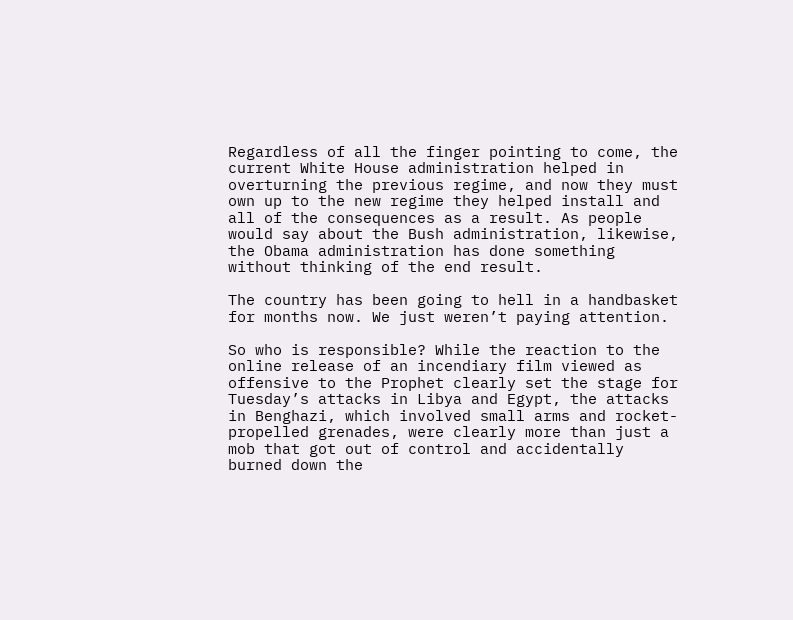Regardless of all the finger pointing to come, the current White House administration helped in overturning the previous regime, and now they must own up to the new regime they helped install and all of the consequences as a result. As people would say about the Bush administration, likewise, the Obama administration has done something without thinking of the end result.

The country has been going to hell in a handbasket for months now. We just weren’t paying attention.

So who is responsible? While the reaction to the online release of an incendiary film viewed as offensive to the Prophet clearly set the stage for Tuesday’s attacks in Libya and Egypt, the attacks in Benghazi, which involved small arms and rocket-propelled grenades, were clearly more than just a mob that got out of control and accidentally burned down the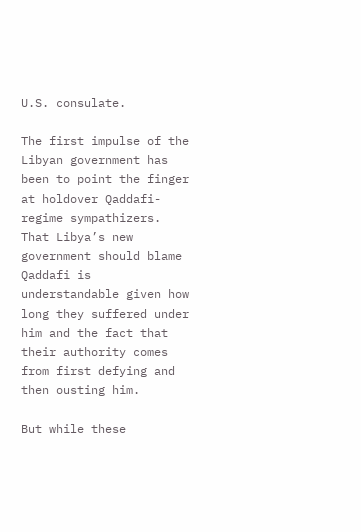U.S. consulate.

The first impulse of the Libyan government has been to point the finger at holdover Qaddafi-regime sympathizers. That Libya’s new government should blame Qaddafi is understandable given how long they suffered under him and the fact that their authority comes from first defying and then ousting him.

But while these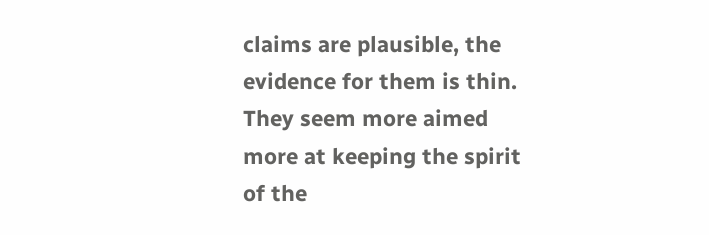claims are plausible, the evidence for them is thin. They seem more aimed more at keeping the spirit of the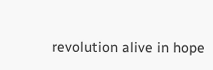revolution alive in hope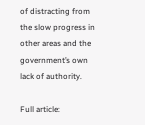of distracting from the slow progress in other areas and the government’s own lack of authority.

Full article: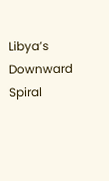Libya’s Downward Spiral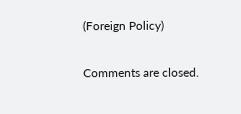(Foreign Policy)

Comments are closed.